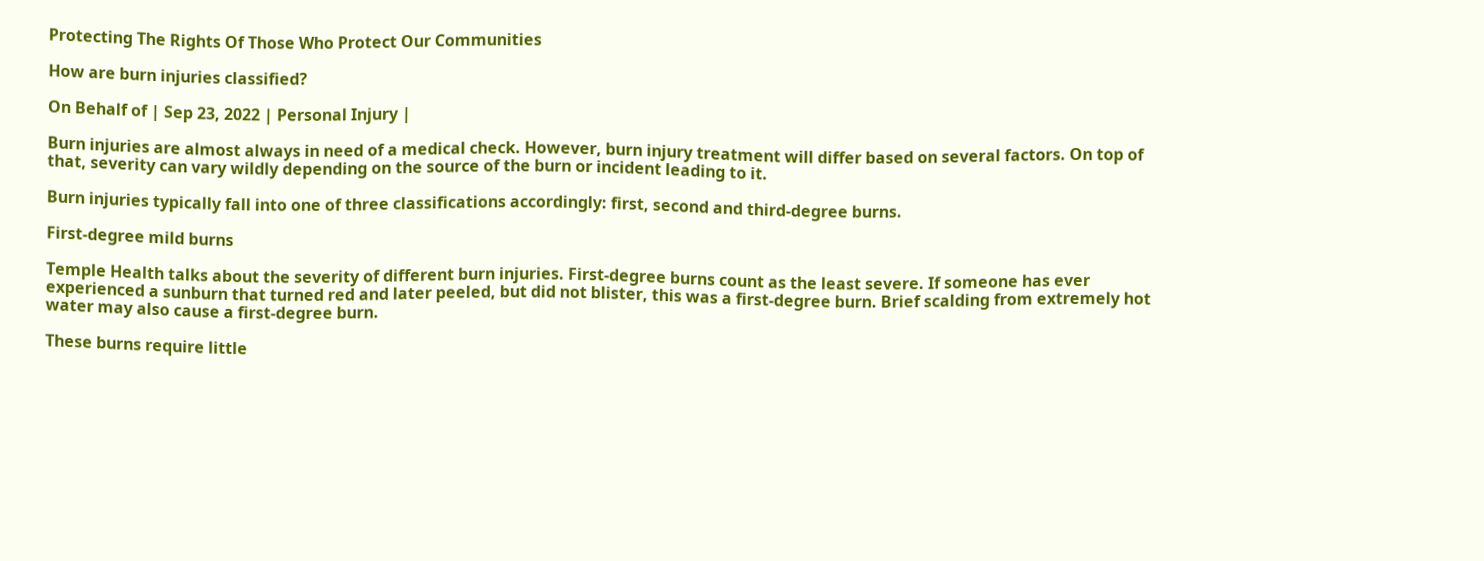Protecting The Rights Of Those Who Protect Our Communities

How are burn injuries classified?

On Behalf of | Sep 23, 2022 | Personal Injury |

Burn injuries are almost always in need of a medical check. However, burn injury treatment will differ based on several factors. On top of that, severity can vary wildly depending on the source of the burn or incident leading to it.

Burn injuries typically fall into one of three classifications accordingly: first, second and third-degree burns.

First-degree mild burns

Temple Health talks about the severity of different burn injuries. First-degree burns count as the least severe. If someone has ever experienced a sunburn that turned red and later peeled, but did not blister, this was a first-degree burn. Brief scalding from extremely hot water may also cause a first-degree burn.

These burns require little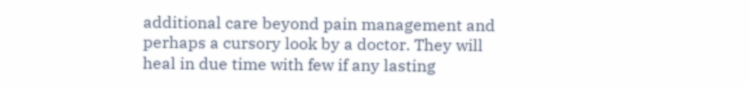additional care beyond pain management and perhaps a cursory look by a doctor. They will heal in due time with few if any lasting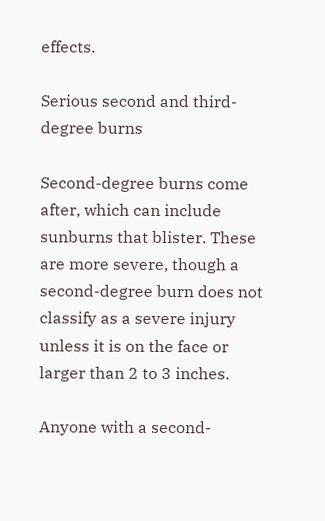effects.

Serious second and third-degree burns

Second-degree burns come after, which can include sunburns that blister. These are more severe, though a second-degree burn does not classify as a severe injury unless it is on the face or larger than 2 to 3 inches.

Anyone with a second-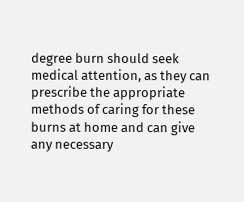degree burn should seek medical attention, as they can prescribe the appropriate methods of caring for these burns at home and can give any necessary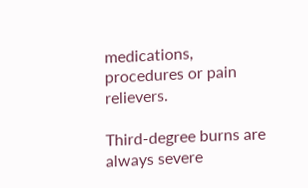medications, procedures or pain relievers.

Third-degree burns are always severe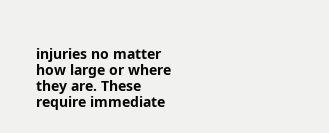injuries no matter how large or where they are. These require immediate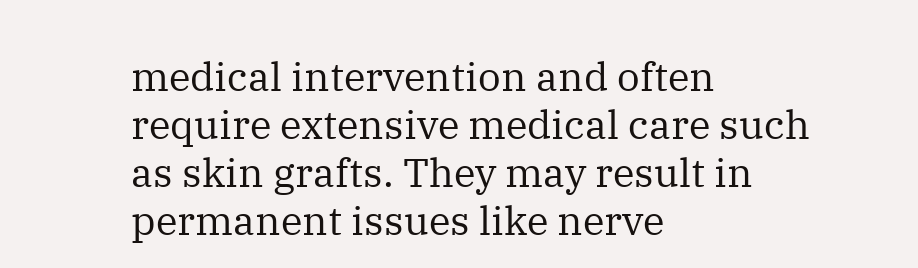medical intervention and often require extensive medical care such as skin grafts. They may result in permanent issues like nerve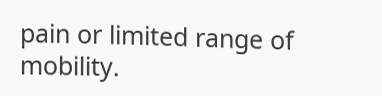pain or limited range of mobility.